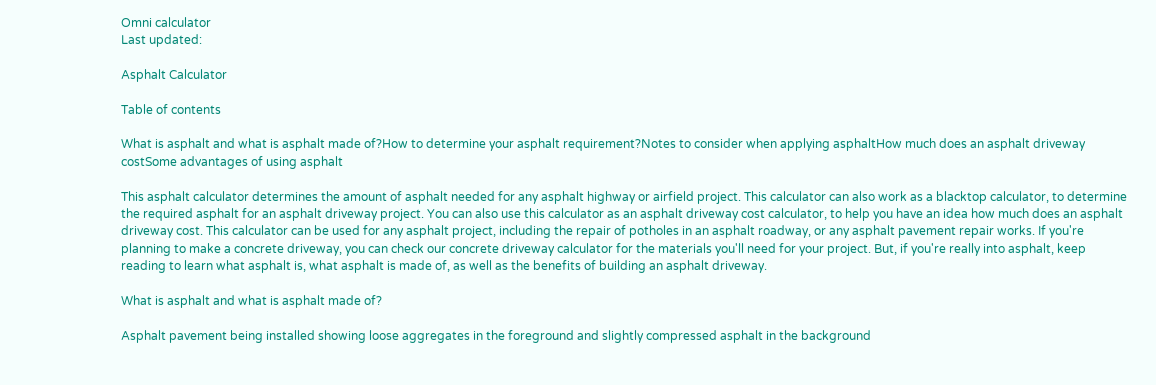Omni calculator
Last updated:

Asphalt Calculator

Table of contents

What is asphalt and what is asphalt made of?How to determine your asphalt requirement?Notes to consider when applying asphaltHow much does an asphalt driveway costSome advantages of using asphalt

This asphalt calculator determines the amount of asphalt needed for any asphalt highway or airfield project. This calculator can also work as a blacktop calculator, to determine the required asphalt for an asphalt driveway project. You can also use this calculator as an asphalt driveway cost calculator, to help you have an idea how much does an asphalt driveway cost. This calculator can be used for any asphalt project, including the repair of potholes in an asphalt roadway, or any asphalt pavement repair works. If you're planning to make a concrete driveway, you can check our concrete driveway calculator for the materials you'll need for your project. But, if you're really into asphalt, keep reading to learn what asphalt is, what asphalt is made of, as well as the benefits of building an asphalt driveway.

What is asphalt and what is asphalt made of?

Asphalt pavement being installed showing loose aggregates in the foreground and slightly compressed asphalt in the background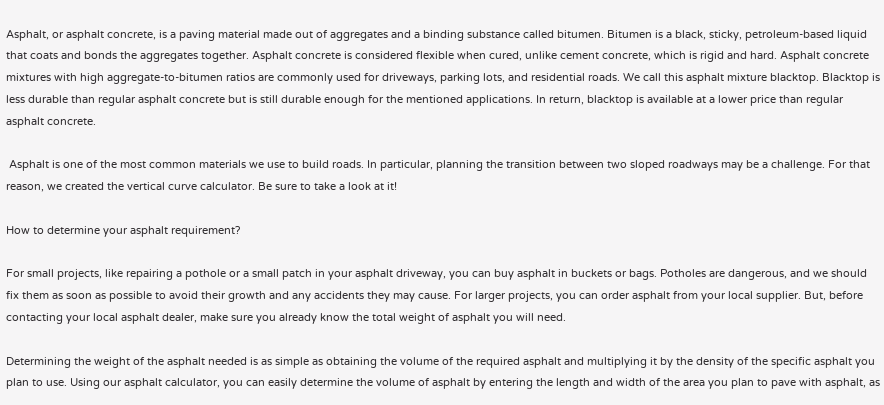Asphalt, or asphalt concrete, is a paving material made out of aggregates and a binding substance called bitumen. Bitumen is a black, sticky, petroleum-based liquid that coats and bonds the aggregates together. Asphalt concrete is considered flexible when cured, unlike cement concrete, which is rigid and hard. Asphalt concrete mixtures with high aggregate-to-bitumen ratios are commonly used for driveways, parking lots, and residential roads. We call this asphalt mixture blacktop. Blacktop is less durable than regular asphalt concrete but is still durable enough for the mentioned applications. In return, blacktop is available at a lower price than regular asphalt concrete.

 Asphalt is one of the most common materials we use to build roads. In particular, planning the transition between two sloped roadways may be a challenge. For that reason, we created the vertical curve calculator. Be sure to take a look at it!

How to determine your asphalt requirement?

For small projects, like repairing a pothole or a small patch in your asphalt driveway, you can buy asphalt in buckets or bags. Potholes are dangerous, and we should fix them as soon as possible to avoid their growth and any accidents they may cause. For larger projects, you can order asphalt from your local supplier. But, before contacting your local asphalt dealer, make sure you already know the total weight of asphalt you will need.

Determining the weight of the asphalt needed is as simple as obtaining the volume of the required asphalt and multiplying it by the density of the specific asphalt you plan to use. Using our asphalt calculator, you can easily determine the volume of asphalt by entering the length and width of the area you plan to pave with asphalt, as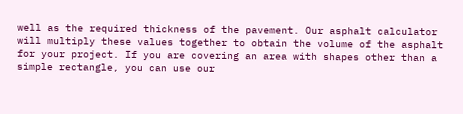well as the required thickness of the pavement. Our asphalt calculator will multiply these values together to obtain the volume of the asphalt for your project. If you are covering an area with shapes other than a simple rectangle, you can use our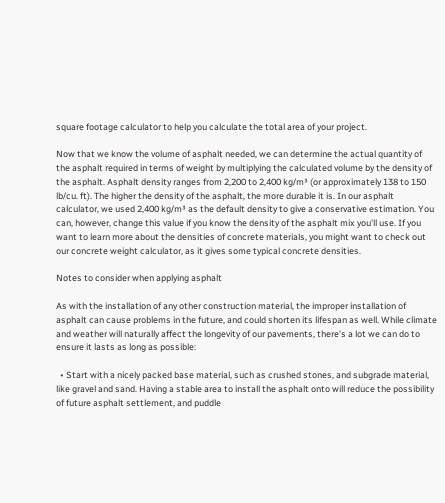square footage calculator to help you calculate the total area of your project.

Now that we know the volume of asphalt needed, we can determine the actual quantity of the asphalt required in terms of weight by multiplying the calculated volume by the density of the asphalt. Asphalt density ranges from 2,200 to 2,400 kg/m³ (or approximately 138 to 150 lb/cu. ft). The higher the density of the asphalt, the more durable it is. In our asphalt calculator, we used 2,400 kg/m³ as the default density to give a conservative estimation. You can, however, change this value if you know the density of the asphalt mix you'll use. If you want to learn more about the densities of concrete materials, you might want to check out our concrete weight calculator, as it gives some typical concrete densities.

Notes to consider when applying asphalt

As with the installation of any other construction material, the improper installation of asphalt can cause problems in the future, and could shorten its lifespan as well. While climate and weather will naturally affect the longevity of our pavements, there's a lot we can do to ensure it lasts as long as possible:

  • Start with a nicely packed base material, such as crushed stones, and subgrade material, like gravel and sand. Having a stable area to install the asphalt onto will reduce the possibility of future asphalt settlement, and puddle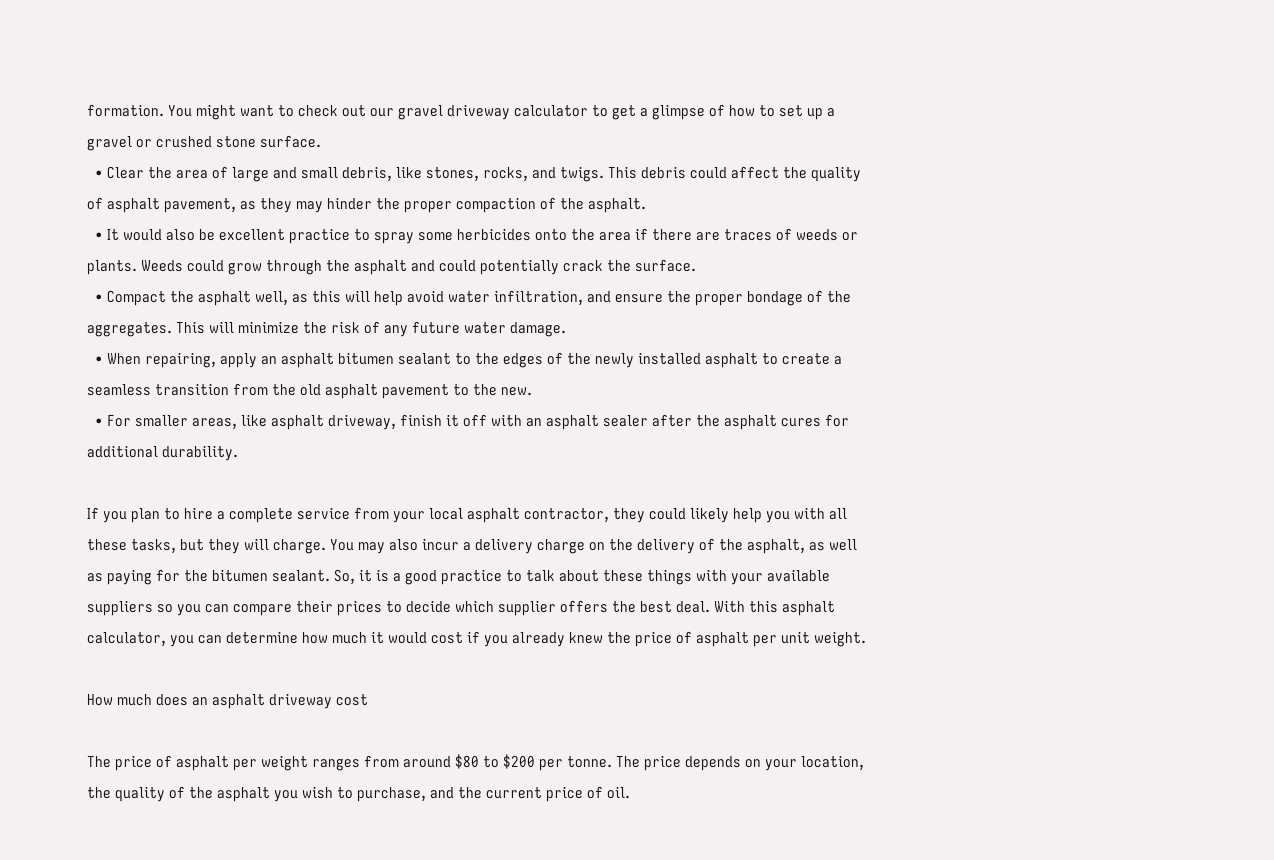formation. You might want to check out our gravel driveway calculator to get a glimpse of how to set up a gravel or crushed stone surface.
  • Clear the area of large and small debris, like stones, rocks, and twigs. This debris could affect the quality of asphalt pavement, as they may hinder the proper compaction of the asphalt.
  • It would also be excellent practice to spray some herbicides onto the area if there are traces of weeds or plants. Weeds could grow through the asphalt and could potentially crack the surface.
  • Compact the asphalt well, as this will help avoid water infiltration, and ensure the proper bondage of the aggregates. This will minimize the risk of any future water damage.
  • When repairing, apply an asphalt bitumen sealant to the edges of the newly installed asphalt to create a seamless transition from the old asphalt pavement to the new.
  • For smaller areas, like asphalt driveway, finish it off with an asphalt sealer after the asphalt cures for additional durability.

If you plan to hire a complete service from your local asphalt contractor, they could likely help you with all these tasks, but they will charge. You may also incur a delivery charge on the delivery of the asphalt, as well as paying for the bitumen sealant. So, it is a good practice to talk about these things with your available suppliers so you can compare their prices to decide which supplier offers the best deal. With this asphalt calculator, you can determine how much it would cost if you already knew the price of asphalt per unit weight.

How much does an asphalt driveway cost

The price of asphalt per weight ranges from around $80 to $200 per tonne. The price depends on your location, the quality of the asphalt you wish to purchase, and the current price of oil.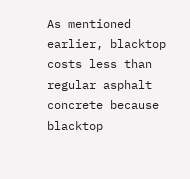As mentioned earlier, blacktop costs less than regular asphalt concrete because blacktop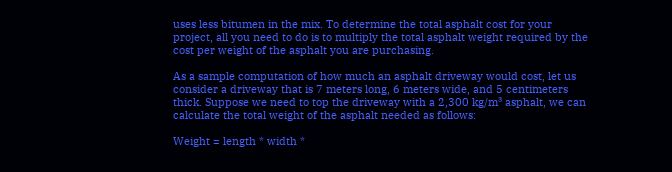uses less bitumen in the mix. To determine the total asphalt cost for your project, all you need to do is to multiply the total asphalt weight required by the cost per weight of the asphalt you are purchasing.

As a sample computation of how much an asphalt driveway would cost, let us consider a driveway that is 7 meters long, 6 meters wide, and 5 centimeters thick. Suppose we need to top the driveway with a 2,300 kg/m³ asphalt, we can calculate the total weight of the asphalt needed as follows:

Weight = length * width *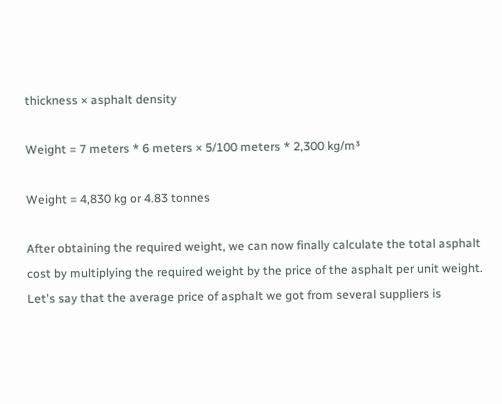thickness × asphalt density

Weight = 7 meters * 6 meters × 5/100 meters * 2,300 kg/m³

Weight = 4,830 kg or 4.83 tonnes

After obtaining the required weight, we can now finally calculate the total asphalt cost by multiplying the required weight by the price of the asphalt per unit weight. Let's say that the average price of asphalt we got from several suppliers is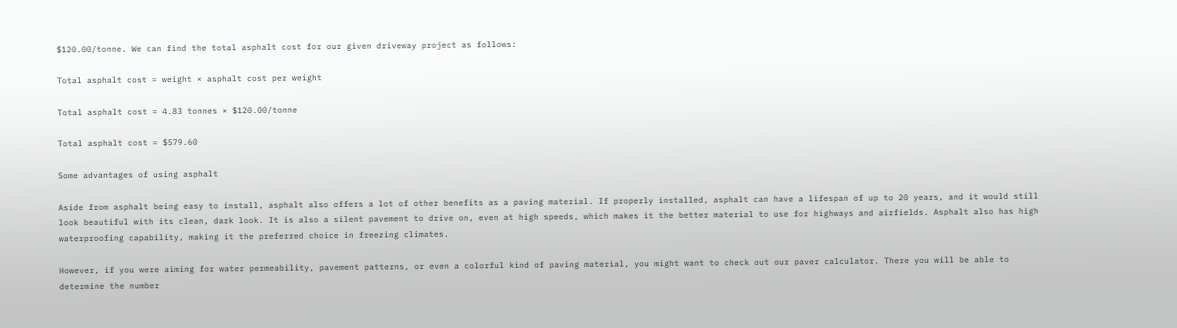$120.00/tonne. We can find the total asphalt cost for our given driveway project as follows:

Total asphalt cost = weight × asphalt cost per weight

Total asphalt cost = 4.83 tonnes × $120.00/tonne

Total asphalt cost = $579.60

Some advantages of using asphalt

Aside from asphalt being easy to install, asphalt also offers a lot of other benefits as a paving material. If properly installed, asphalt can have a lifespan of up to 20 years, and it would still look beautiful with its clean, dark look. It is also a silent pavement to drive on, even at high speeds, which makes it the better material to use for highways and airfields. Asphalt also has high waterproofing capability, making it the preferred choice in freezing climates.

However, if you were aiming for water permeability, pavement patterns, or even a colorful kind of paving material, you might want to check out our paver calculator. There you will be able to determine the number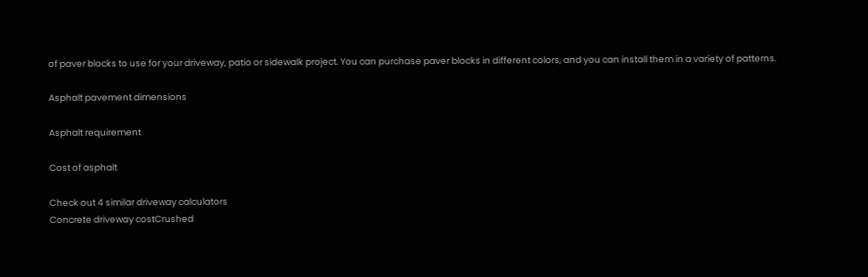of paver blocks to use for your driveway, patio or sidewalk project. You can purchase paver blocks in different colors, and you can install them in a variety of patterns.

Asphalt pavement dimensions

Asphalt requirement

Cost of asphalt

Check out 4 similar driveway calculators
Concrete driveway costCrushed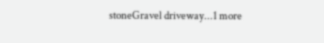stoneGravel driveway...1 more